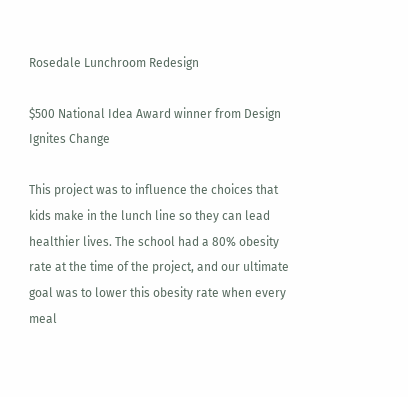Rosedale Lunchroom Redesign

$500 National Idea Award winner from Design Ignites Change

This project was to influence the choices that kids make in the lunch line so they can lead healthier lives. The school had a 80% obesity rate at the time of the project, and our ultimate goal was to lower this obesity rate when every meal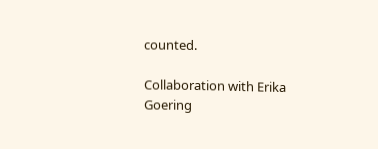counted.

Collaboration with Erika Goering